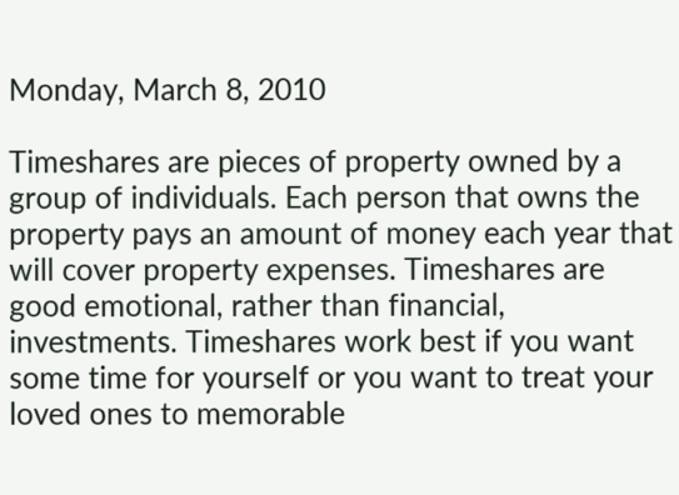Monday, March 8, 2010

Timeshares are pieces of property owned by a group of individuals. Each person that owns the property pays an amount of money each year that will cover property expenses. Timeshares are good emotional, rather than financial, investments. Timeshares work best if you want some time for yourself or you want to treat your loved ones to memorable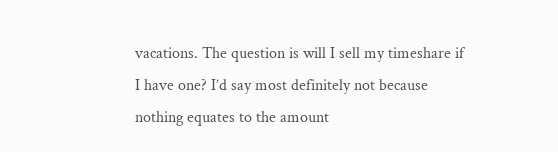vacations. The question is will I sell my timeshare if I have one? I’d say most definitely not because nothing equates to the amount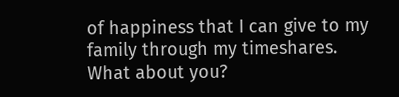of happiness that I can give to my family through my timeshares. What about you?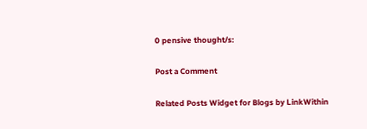0 pensive thought/s:

Post a Comment

Related Posts Widget for Blogs by LinkWithin